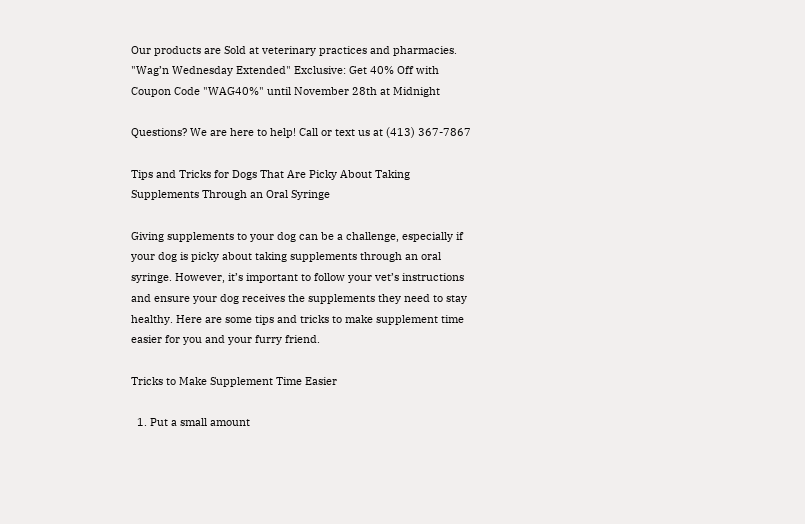Our products are Sold at veterinary practices and pharmacies.
"Wag’n Wednesday Extended" Exclusive: Get 40% Off with Coupon Code "WAG40%" until November 28th at Midnight

Questions? We are here to help! Call or text us at (413) 367-7867

Tips and Tricks for Dogs That Are Picky About Taking Supplements Through an Oral Syringe

Giving supplements to your dog can be a challenge, especially if your dog is picky about taking supplements through an oral syringe. However, it’s important to follow your vet’s instructions and ensure your dog receives the supplements they need to stay healthy. Here are some tips and tricks to make supplement time easier for you and your furry friend.

Tricks to Make Supplement Time Easier

  1. Put a small amount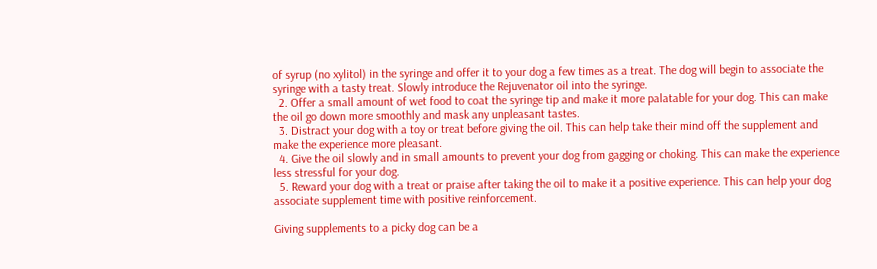of syrup (no xylitol) in the syringe and offer it to your dog a few times as a treat. The dog will begin to associate the syringe with a tasty treat. Slowly introduce the Rejuvenator oil into the syringe.
  2. Offer a small amount of wet food to coat the syringe tip and make it more palatable for your dog. This can make the oil go down more smoothly and mask any unpleasant tastes.
  3. Distract your dog with a toy or treat before giving the oil. This can help take their mind off the supplement and make the experience more pleasant.
  4. Give the oil slowly and in small amounts to prevent your dog from gagging or choking. This can make the experience less stressful for your dog.
  5. Reward your dog with a treat or praise after taking the oil to make it a positive experience. This can help your dog associate supplement time with positive reinforcement.

Giving supplements to a picky dog can be a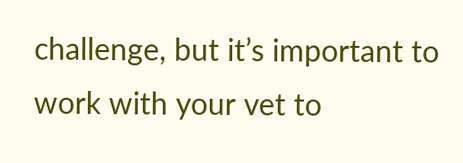challenge, but it’s important to work with your vet to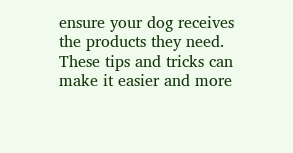ensure your dog receives the products they need. These tips and tricks can make it easier and more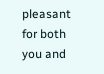pleasant for both you and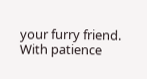your furry friend. With patience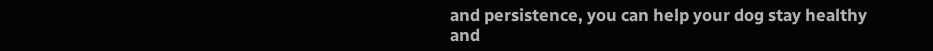and persistence, you can help your dog stay healthy and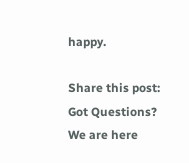happy.

Share this post:
Got Questions?
We are here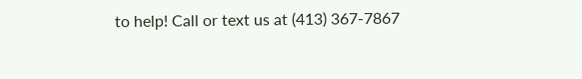to help! Call or text us at (413) 367-7867